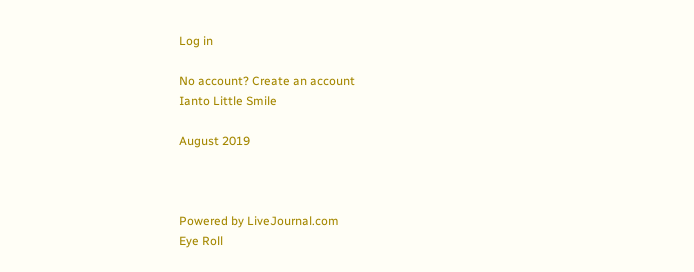Log in

No account? Create an account
Ianto Little Smile

August 2019



Powered by LiveJournal.com
Eye Roll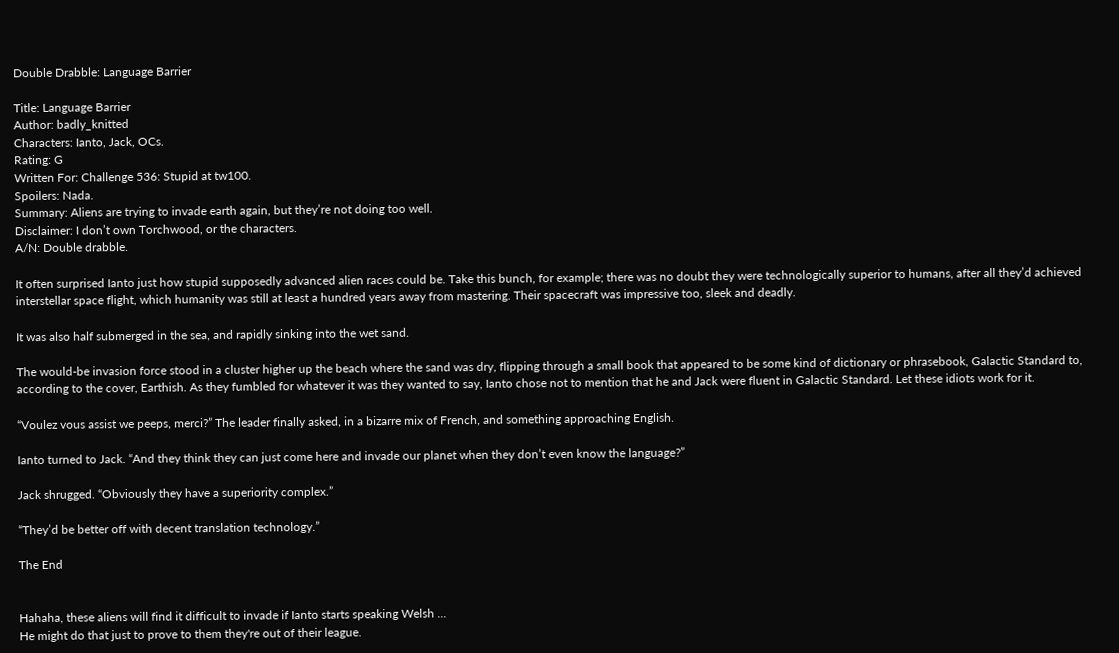Double Drabble: Language Barrier

Title: Language Barrier
Author: badly_knitted
Characters: Ianto, Jack, OCs.
Rating: G
Written For: Challenge 536: Stupid at tw100.
Spoilers: Nada.
Summary: Aliens are trying to invade earth again, but they’re not doing too well.
Disclaimer: I don’t own Torchwood, or the characters.
A/N: Double drabble.

It often surprised Ianto just how stupid supposedly advanced alien races could be. Take this bunch, for example; there was no doubt they were technologically superior to humans, after all they’d achieved interstellar space flight, which humanity was still at least a hundred years away from mastering. Their spacecraft was impressive too, sleek and deadly.

It was also half submerged in the sea, and rapidly sinking into the wet sand.

The would-be invasion force stood in a cluster higher up the beach where the sand was dry, flipping through a small book that appeared to be some kind of dictionary or phrasebook, Galactic Standard to, according to the cover, Earthish. As they fumbled for whatever it was they wanted to say, Ianto chose not to mention that he and Jack were fluent in Galactic Standard. Let these idiots work for it.

“Voulez vous assist we peeps, merci?” The leader finally asked, in a bizarre mix of French, and something approaching English.

Ianto turned to Jack. “And they think they can just come here and invade our planet when they don’t even know the language?”

Jack shrugged. “Obviously they have a superiority complex.”

“They’d be better off with decent translation technology.”

The End


Hahaha, these aliens will find it difficult to invade if Ianto starts speaking Welsh ...
He might do that just to prove to them they're out of their league.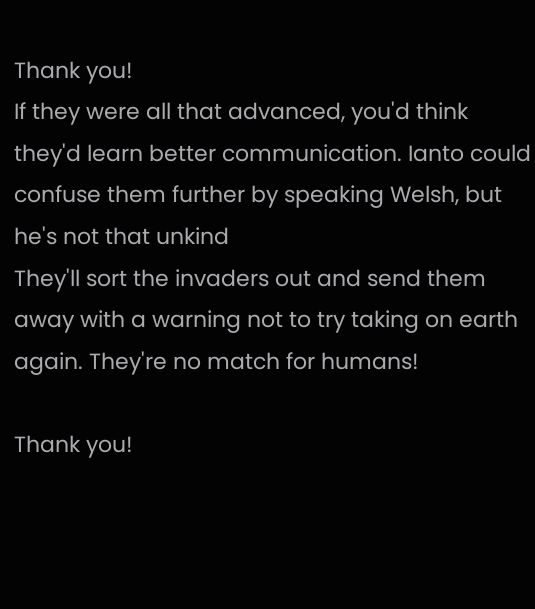Thank you!
If they were all that advanced, you'd think they'd learn better communication. Ianto could confuse them further by speaking Welsh, but he's not that unkind
They'll sort the invaders out and send them away with a warning not to try taking on earth again. They're no match for humans!

Thank you!